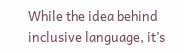While the idea behind inclusive language, it’s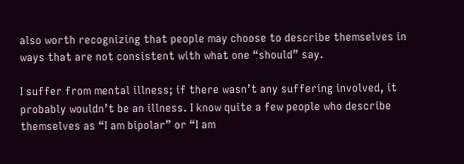also worth recognizing that people may choose to describe themselves in ways that are not consistent with what one “should” say.

I suffer from mental illness; if there wasn’t any suffering involved, it probably wouldn’t be an illness. I know quite a few people who describe themselves as “I am bipolar” or “I am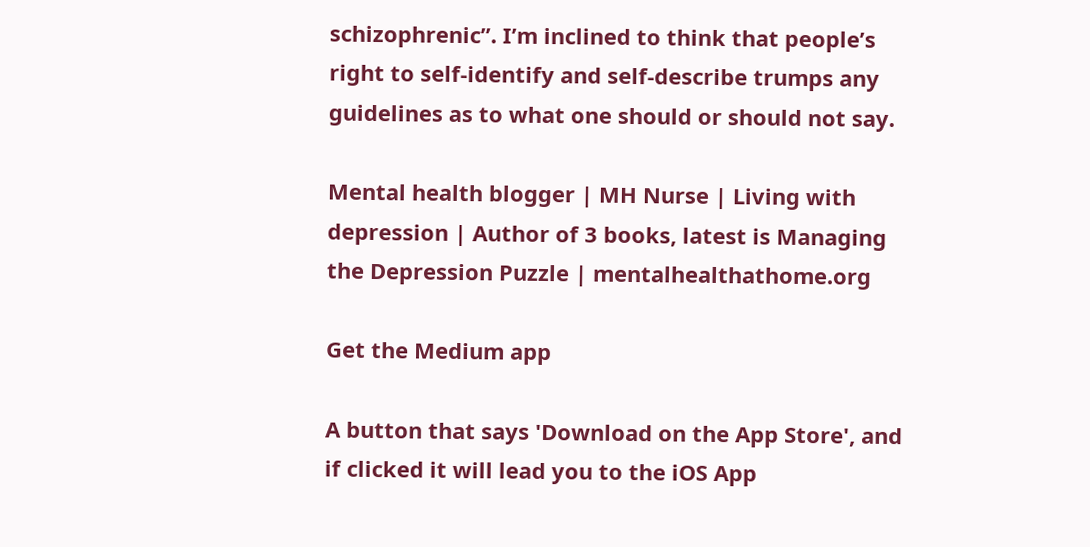schizophrenic”. I’m inclined to think that people’s right to self-identify and self-describe trumps any guidelines as to what one should or should not say.

Mental health blogger | MH Nurse | Living with depression | Author of 3 books, latest is Managing the Depression Puzzle | mentalhealthathome.org

Get the Medium app

A button that says 'Download on the App Store', and if clicked it will lead you to the iOS App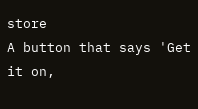store
A button that says 'Get it on,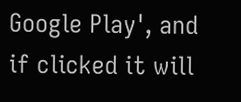Google Play', and if clicked it will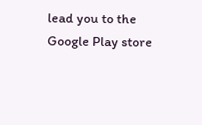lead you to the Google Play store